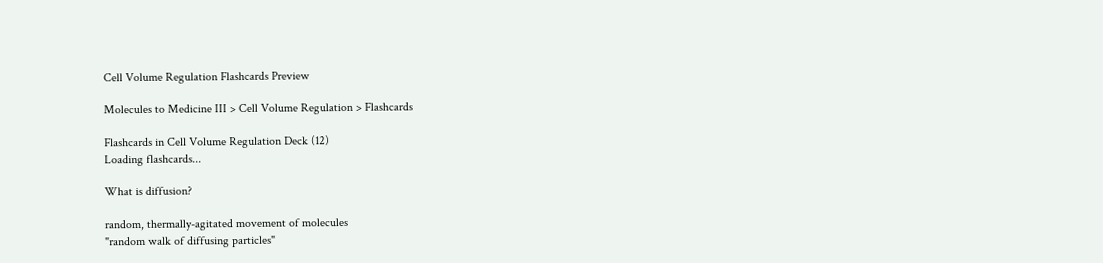Cell Volume Regulation Flashcards Preview

Molecules to Medicine III > Cell Volume Regulation > Flashcards

Flashcards in Cell Volume Regulation Deck (12)
Loading flashcards...

What is diffusion?

random, thermally-agitated movement of molecules
"random walk of diffusing particles"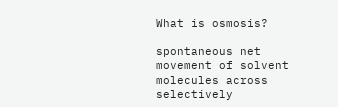What is osmosis?

spontaneous net movement of solvent molecules across selectively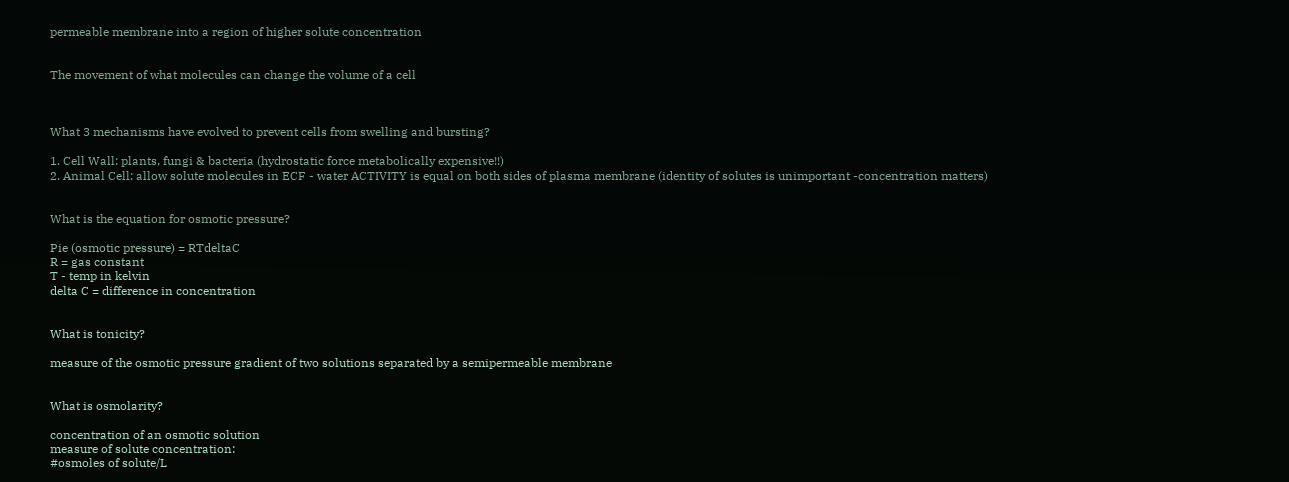permeable membrane into a region of higher solute concentration


The movement of what molecules can change the volume of a cell



What 3 mechanisms have evolved to prevent cells from swelling and bursting?

1. Cell Wall: plants, fungi & bacteria (hydrostatic force metabolically expensive!!)
2. Animal Cell: allow solute molecules in ECF - water ACTIVITY is equal on both sides of plasma membrane (identity of solutes is unimportant -concentration matters)


What is the equation for osmotic pressure?

Pie (osmotic pressure) = RTdeltaC
R = gas constant
T - temp in kelvin
delta C = difference in concentration


What is tonicity?

measure of the osmotic pressure gradient of two solutions separated by a semipermeable membrane


What is osmolarity?

concentration of an osmotic solution
measure of solute concentration:
#osmoles of solute/L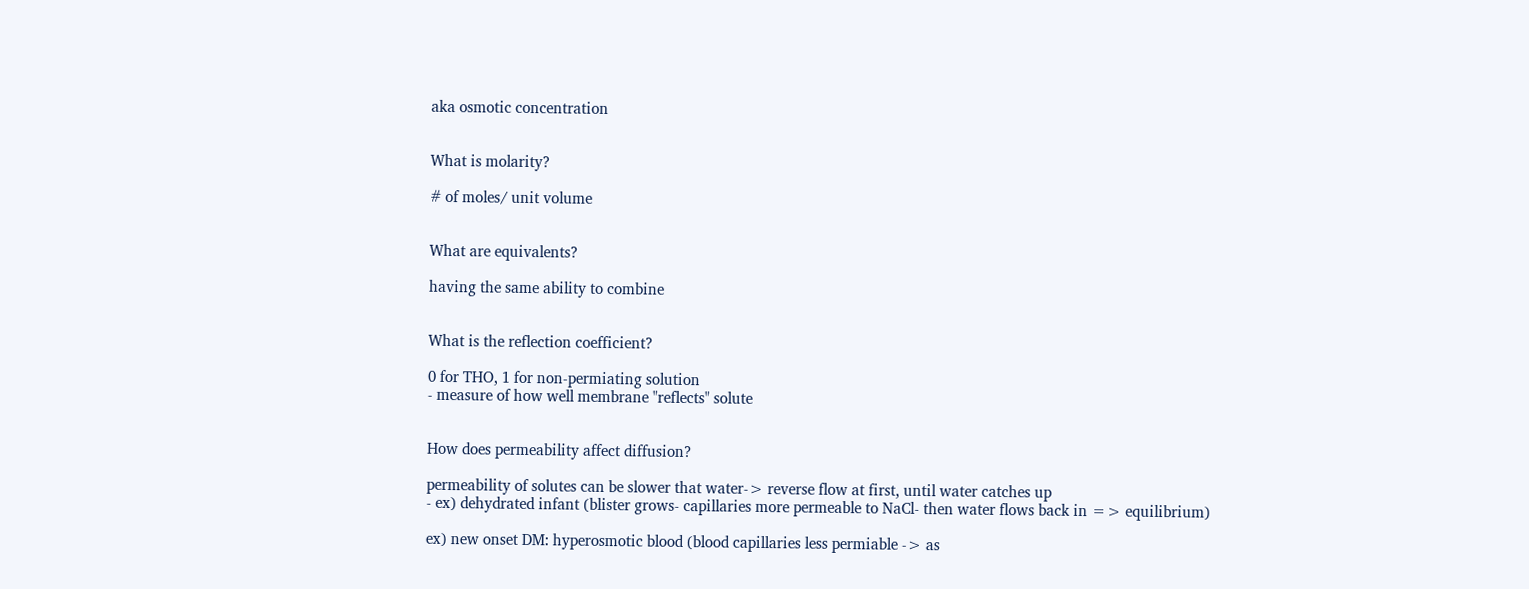aka osmotic concentration


What is molarity?

# of moles/ unit volume


What are equivalents?

having the same ability to combine


What is the reflection coefficient?

0 for THO, 1 for non-permiating solution
- measure of how well membrane "reflects" solute


How does permeability affect diffusion?

permeability of solutes can be slower that water-> reverse flow at first, until water catches up
- ex) dehydrated infant (blister grows- capillaries more permeable to NaCl- then water flows back in => equilibrium)

ex) new onset DM: hyperosmotic blood (blood capillaries less permiable -> as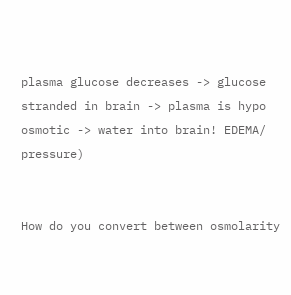plasma glucose decreases -> glucose stranded in brain -> plasma is hypo osmotic -> water into brain! EDEMA/ pressure)


How do you convert between osmolarity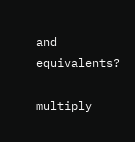and equivalents?

multiply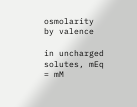osmolarity by valence

in uncharged solutes, mEq = mM